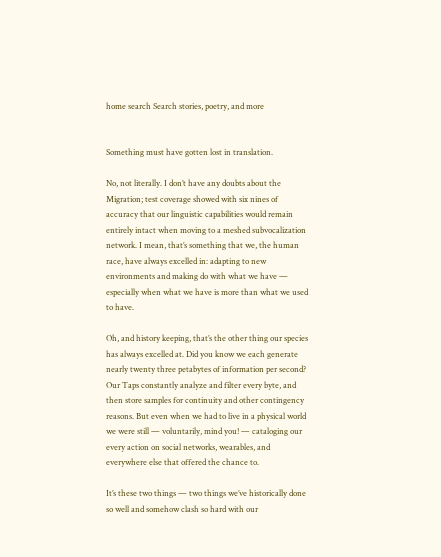home search Search stories, poetry, and more


Something must have gotten lost in translation.

No, not literally. I don’t have any doubts about the Migration; test coverage showed with six nines of accuracy that our linguistic capabilities would remain entirely intact when moving to a meshed subvocalization network. I mean, that’s something that we, the human race, have always excelled in: adapting to new environments and making do with what we have — especially when what we have is more than what we used to have.

Oh, and history keeping, that’s the other thing our species has always excelled at. Did you know we each generate nearly twenty three petabytes of information per second? Our Taps constantly analyze and filter every byte, and then store samples for continuity and other contingency reasons. But even when we had to live in a physical world we were still — voluntarily, mind you! — cataloging our every action on social networks, wearables, and everywhere else that offered the chance to.

It’s these two things — two things we’ve historically done so well and somehow clash so hard with our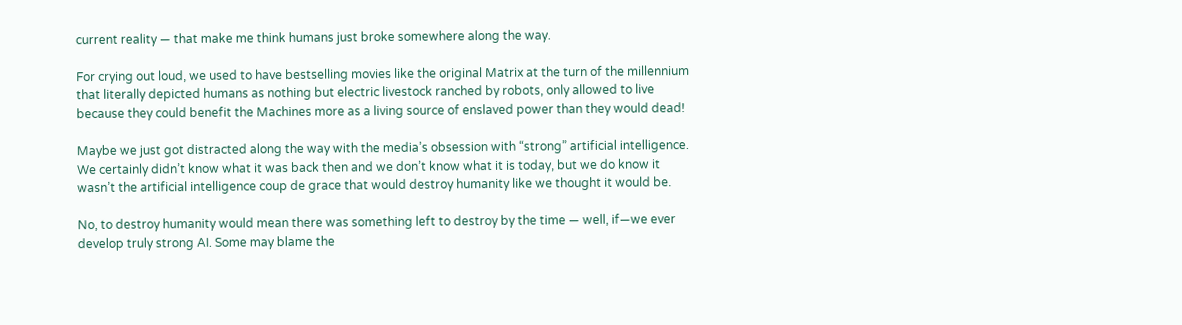current reality — that make me think humans just broke somewhere along the way.

For crying out loud, we used to have bestselling movies like the original Matrix at the turn of the millennium that literally depicted humans as nothing but electric livestock ranched by robots, only allowed to live because they could benefit the Machines more as a living source of enslaved power than they would dead!

Maybe we just got distracted along the way with the media’s obsession with “strong” artificial intelligence. We certainly didn’t know what it was back then and we don’t know what it is today, but we do know it wasn’t the artificial intelligence coup de grace that would destroy humanity like we thought it would be.

No, to destroy humanity would mean there was something left to destroy by the time — well, if—we ever develop truly strong AI. Some may blame the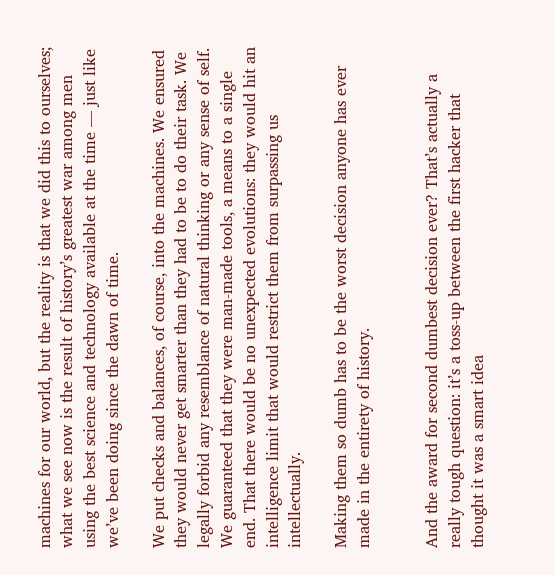machines for our world, but the reality is that we did this to ourselves; what we see now is the result of history’s greatest war among men using the best science and technology available at the time — just like we’ve been doing since the dawn of time.

We put checks and balances, of course, into the machines. We ensured they would never get smarter than they had to be to do their task. We legally forbid any resemblance of natural thinking or any sense of self. We guaranteed that they were man-made tools, a means to a single end. That there would be no unexpected evolutions: they would hit an intelligence limit that would restrict them from surpassing us intellectually.

Making them so dumb has to be the worst decision anyone has ever made in the entirety of history.


And the award for second dumbest decision ever? That’s actually a really tough question: it’s a toss-up between the first hacker that thought it was a smart idea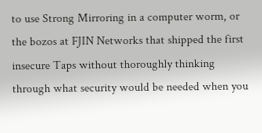to use Strong Mirroring in a computer worm, or the bozos at FJIN Networks that shipped the first insecure Taps without thoroughly thinking through what security would be needed when you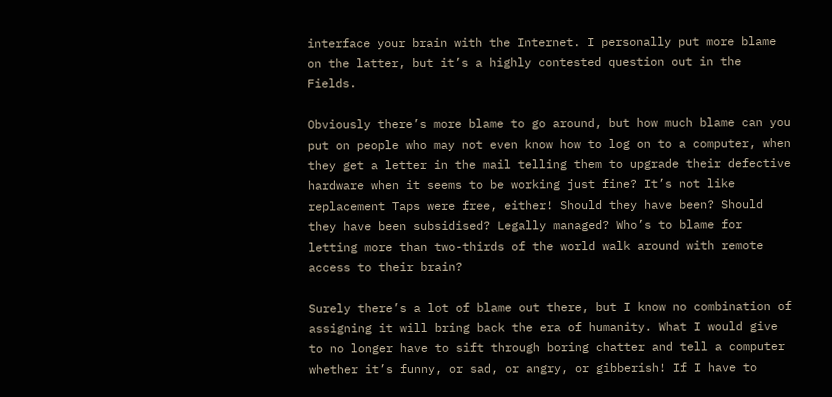interface your brain with the Internet. I personally put more blame on the latter, but it’s a highly contested question out in the Fields.

Obviously there’s more blame to go around, but how much blame can you put on people who may not even know how to log on to a computer, when they get a letter in the mail telling them to upgrade their defective hardware when it seems to be working just fine? It’s not like replacement Taps were free, either! Should they have been? Should they have been subsidised? Legally managed? Who’s to blame for letting more than two-thirds of the world walk around with remote access to their brain?

Surely there’s a lot of blame out there, but I know no combination of assigning it will bring back the era of humanity. What I would give to no longer have to sift through boring chatter and tell a computer whether it’s funny, or sad, or angry, or gibberish! If I have to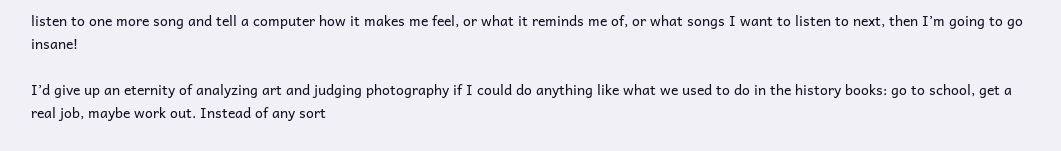listen to one more song and tell a computer how it makes me feel, or what it reminds me of, or what songs I want to listen to next, then I’m going to go insane!

I’d give up an eternity of analyzing art and judging photography if I could do anything like what we used to do in the history books: go to school, get a real job, maybe work out. Instead of any sort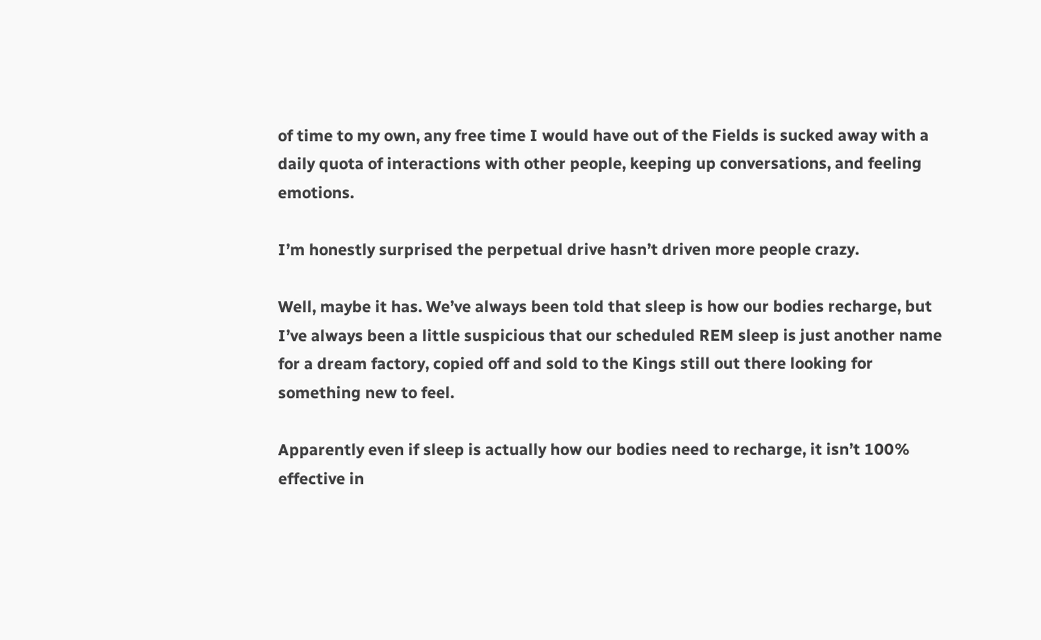of time to my own, any free time I would have out of the Fields is sucked away with a daily quota of interactions with other people, keeping up conversations, and feeling emotions.

I’m honestly surprised the perpetual drive hasn’t driven more people crazy.

Well, maybe it has. We’ve always been told that sleep is how our bodies recharge, but I’ve always been a little suspicious that our scheduled REM sleep is just another name for a dream factory, copied off and sold to the Kings still out there looking for something new to feel.

Apparently even if sleep is actually how our bodies need to recharge, it isn’t 100% effective in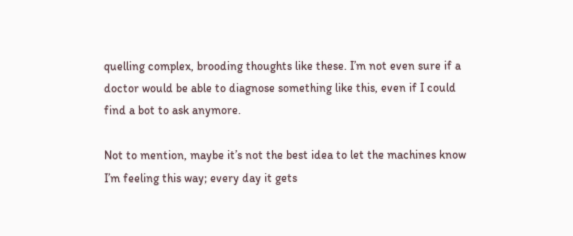quelling complex, brooding thoughts like these. I’m not even sure if a doctor would be able to diagnose something like this, even if I could find a bot to ask anymore.

Not to mention, maybe it’s not the best idea to let the machines know I’m feeling this way; every day it gets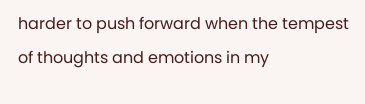harder to push forward when the tempest of thoughts and emotions in my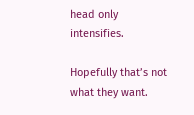head only intensifies.

Hopefully that’s not what they want.